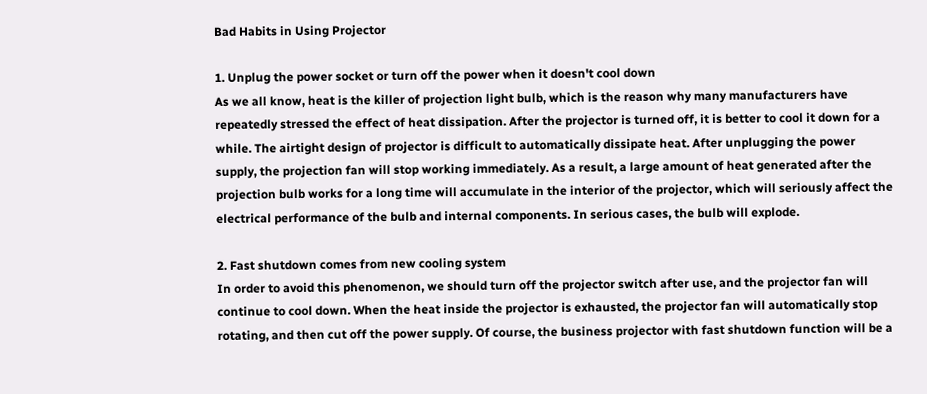Bad Habits in Using Projector

1. Unplug the power socket or turn off the power when it doesn't cool down
As we all know, heat is the killer of projection light bulb, which is the reason why many manufacturers have repeatedly stressed the effect of heat dissipation. After the projector is turned off, it is better to cool it down for a while. The airtight design of projector is difficult to automatically dissipate heat. After unplugging the power supply, the projection fan will stop working immediately. As a result, a large amount of heat generated after the projection bulb works for a long time will accumulate in the interior of the projector, which will seriously affect the electrical performance of the bulb and internal components. In serious cases, the bulb will explode.

2. Fast shutdown comes from new cooling system
In order to avoid this phenomenon, we should turn off the projector switch after use, and the projector fan will continue to cool down. When the heat inside the projector is exhausted, the projector fan will automatically stop rotating, and then cut off the power supply. Of course, the business projector with fast shutdown function will be a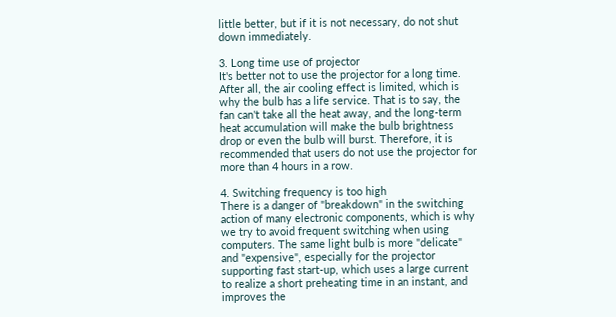little better, but if it is not necessary, do not shut down immediately.

3. Long time use of projector
It's better not to use the projector for a long time. After all, the air cooling effect is limited, which is why the bulb has a life service. That is to say, the fan can't take all the heat away, and the long-term heat accumulation will make the bulb brightness drop or even the bulb will burst. Therefore, it is recommended that users do not use the projector for more than 4 hours in a row.

4. Switching frequency is too high
There is a danger of "breakdown" in the switching action of many electronic components, which is why we try to avoid frequent switching when using computers. The same light bulb is more "delicate" and "expensive", especially for the projector supporting fast start-up, which uses a large current to realize a short preheating time in an instant, and improves the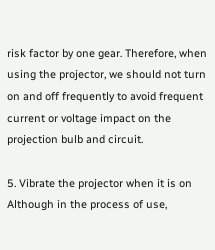risk factor by one gear. Therefore, when using the projector, we should not turn on and off frequently to avoid frequent current or voltage impact on the projection bulb and circuit.

5. Vibrate the projector when it is on
Although in the process of use,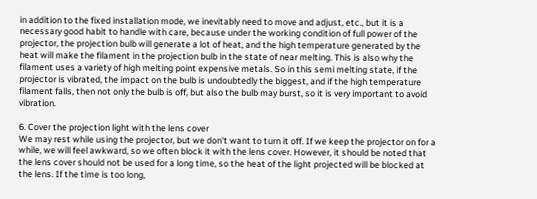in addition to the fixed installation mode, we inevitably need to move and adjust, etc., but it is a necessary good habit to handle with care, because under the working condition of full power of the projector, the projection bulb will generate a lot of heat, and the high temperature generated by the heat will make the filament in the projection bulb in the state of near melting. This is also why the filament uses a variety of high melting point expensive metals. So in this semi melting state, if the projector is vibrated, the impact on the bulb is undoubtedly the biggest, and if the high temperature filament falls, then not only the bulb is off, but also the bulb may burst, so it is very important to avoid vibration.

6. Cover the projection light with the lens cover
We may rest while using the projector, but we don't want to turn it off. If we keep the projector on for a while, we will feel awkward, so we often block it with the lens cover. However, it should be noted that the lens cover should not be used for a long time, so the heat of the light projected will be blocked at the lens. If the time is too long,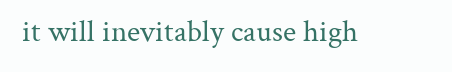it will inevitably cause high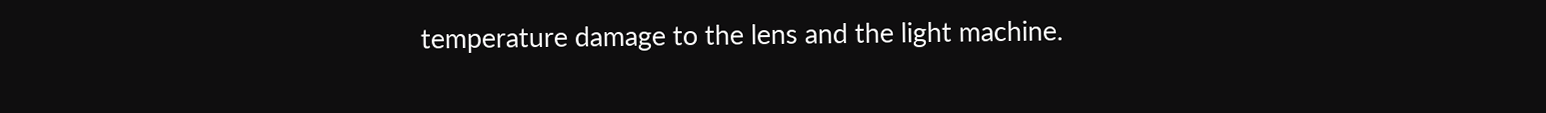temperature damage to the lens and the light machine.